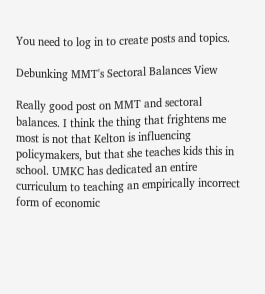You need to log in to create posts and topics.

Debunking MMT's Sectoral Balances View

Really good post on MMT and sectoral balances. I think the thing that frightens me most is not that Kelton is influencing policymakers, but that she teaches kids this in school. UMKC has dedicated an entire curriculum to teaching an empirically incorrect form of economic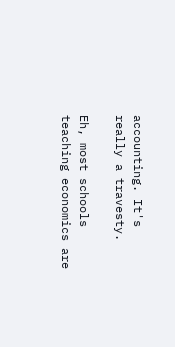accounting. It's really a travesty.

Eh, most schools teaching economics are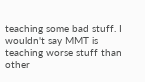teaching some bad stuff. I wouldn't say MMT is teaching worse stuff than other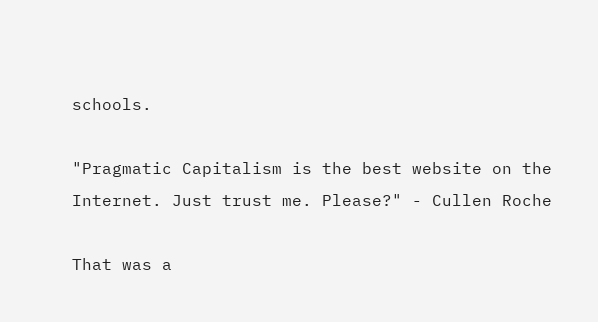schools.

"Pragmatic Capitalism is the best website on the Internet. Just trust me. Please?" - Cullen Roche

That was a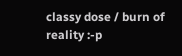classy dose / burn of reality :-p